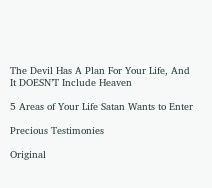The Devil Has A Plan For Your Life, And It DOESN’T Include Heaven

5 Areas of Your Life Satan Wants to Enter

Precious Testimonies

Original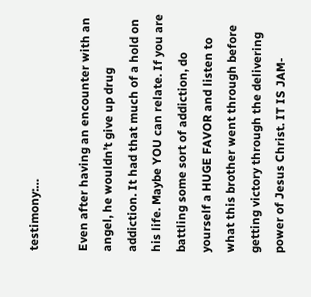testimony:…

Even after having an encounter with an angel, he wouldn’t give up drug addiction. It had that much of a hold on his life. Maybe YOU can relate. If you are battling some sort of addiction, do yourself a HUGE FAVOR and listen to what this brother went through before getting victory through the delivering power of Jesus Christ. IT IS JAM-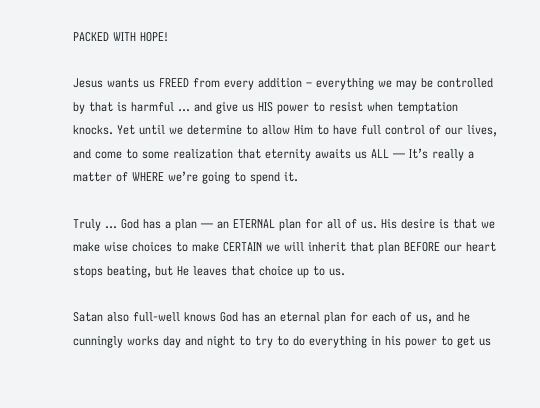PACKED WITH HOPE!

Jesus wants us FREED from every addition – everything we may be controlled by that is harmful … and give us HIS power to resist when temptation knocks. Yet until we determine to allow Him to have full control of our lives, and come to some realization that eternity awaits us ALL — It’s really a matter of WHERE we’re going to spend it.

Truly … God has a plan — an ETERNAL plan for all of us. His desire is that we make wise choices to make CERTAIN we will inherit that plan BEFORE our heart stops beating, but He leaves that choice up to us.

Satan also full-well knows God has an eternal plan for each of us, and he cunningly works day and night to try to do everything in his power to get us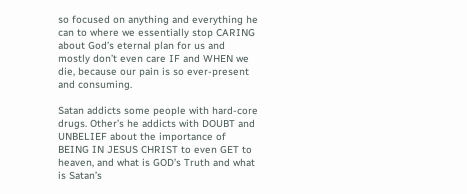so focused on anything and everything he can to where we essentially stop CARING about God’s eternal plan for us and mostly don’t even care IF and WHEN we die, because our pain is so ever-present and consuming.

Satan addicts some people with hard-core drugs. Other’s he addicts with DOUBT and UNBELIEF about the importance of BEING IN JESUS CHRIST to even GET to heaven, and what is GOD’s Truth and what is Satan’s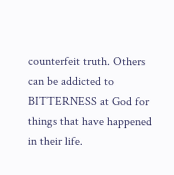counterfeit truth. Others can be addicted to BITTERNESS at God for things that have happened in their life.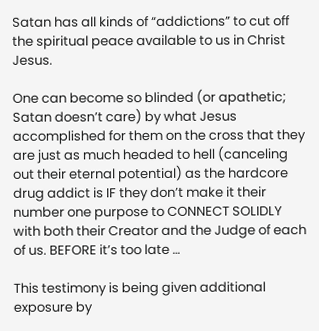Satan has all kinds of “addictions” to cut off the spiritual peace available to us in Christ Jesus.

One can become so blinded (or apathetic; Satan doesn’t care) by what Jesus accomplished for them on the cross that they are just as much headed to hell (canceling out their eternal potential) as the hardcore drug addict is IF they don’t make it their number one purpose to CONNECT SOLIDLY with both their Creator and the Judge of each of us. BEFORE it’s too late …

This testimony is being given additional exposure by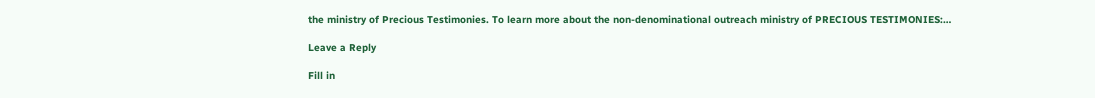the ministry of Precious Testimonies. To learn more about the non-denominational outreach ministry of PRECIOUS TESTIMONIES:…

Leave a Reply

Fill in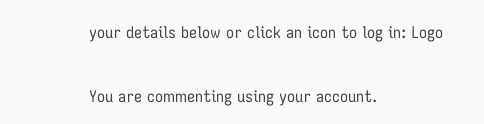your details below or click an icon to log in: Logo

You are commenting using your account.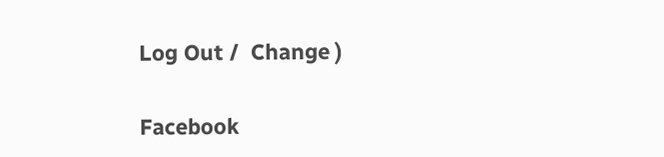Log Out /  Change )

Facebook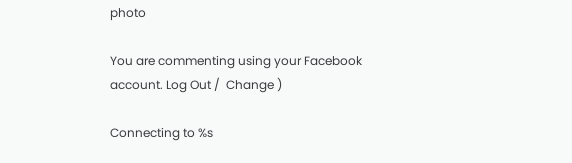photo

You are commenting using your Facebook account. Log Out /  Change )

Connecting to %s